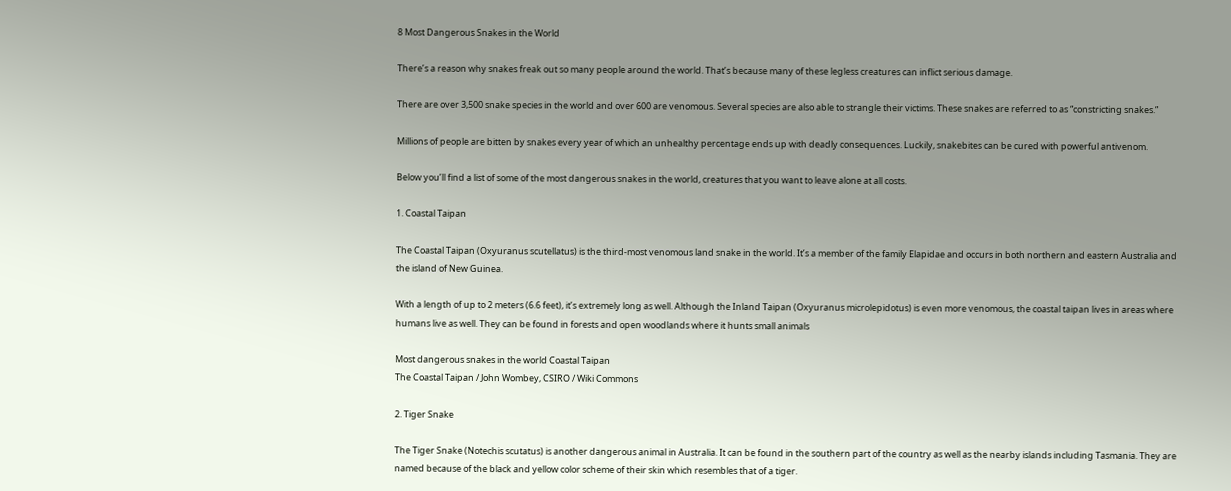8 Most Dangerous Snakes in the World

There’s a reason why snakes freak out so many people around the world. That’s because many of these legless creatures can inflict serious damage.

There are over 3,500 snake species in the world and over 600 are venomous. Several species are also able to strangle their victims. These snakes are referred to as “constricting snakes.”

Millions of people are bitten by snakes every year of which an unhealthy percentage ends up with deadly consequences. Luckily, snakebites can be cured with powerful antivenom.

Below you’ll find a list of some of the most dangerous snakes in the world, creatures that you want to leave alone at all costs.

1. Coastal Taipan

The Coastal Taipan (Oxyuranus scutellatus) is the third-most venomous land snake in the world. It’s a member of the family Elapidae and occurs in both northern and eastern Australia and the island of New Guinea.

With a length of up to 2 meters (6.6 feet), it’s extremely long as well. Although the Inland Taipan (Oxyuranus microlepidotus) is even more venomous, the coastal taipan lives in areas where humans live as well. They can be found in forests and open woodlands where it hunts small animals

Most dangerous snakes in the world Coastal Taipan
The Coastal Taipan / John Wombey, CSIRO / Wiki Commons

2. Tiger Snake

The Tiger Snake (Notechis scutatus) is another dangerous animal in Australia. It can be found in the southern part of the country as well as the nearby islands including Tasmania. They are named because of the black and yellow color scheme of their skin which resembles that of a tiger.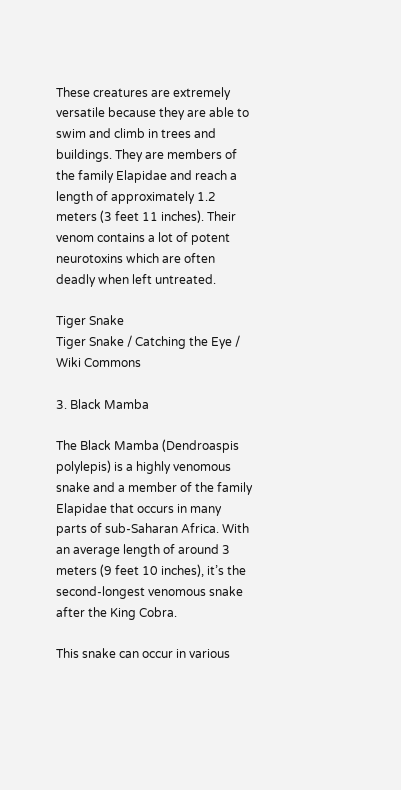These creatures are extremely versatile because they are able to swim and climb in trees and buildings. They are members of the family Elapidae and reach a length of approximately 1.2 meters (3 feet 11 inches). Their venom contains a lot of potent neurotoxins which are often deadly when left untreated.

Tiger Snake
Tiger Snake / Catching the Eye / Wiki Commons

3. Black Mamba

The Black Mamba (Dendroaspis polylepis) is a highly venomous snake and a member of the family Elapidae that occurs in many parts of sub-Saharan Africa. With an average length of around 3 meters (9 feet 10 inches), it’s the second-longest venomous snake after the King Cobra.

This snake can occur in various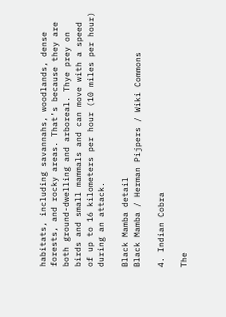habitats, including savannahs, woodlands, dense forests, and rocky areas. That’s because they are both ground-dwelling and arboreal. Thye prey on birds and small mammals and can move with a speed of up to 16 kilometers per hour (10 miles per hour) during an attack.

Black Mamba detail
Black Mamba / Herman Pijpers / Wiki Commons

4. Indian Cobra

The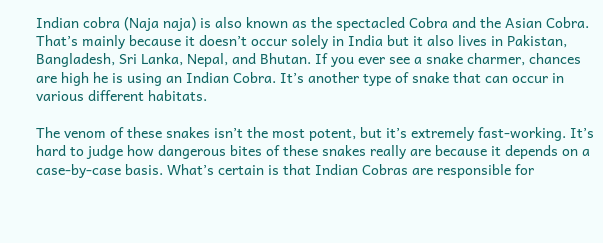Indian cobra (Naja naja) is also known as the spectacled Cobra and the Asian Cobra. That’s mainly because it doesn’t occur solely in India but it also lives in Pakistan, Bangladesh, Sri Lanka, Nepal, and Bhutan. If you ever see a snake charmer, chances are high he is using an Indian Cobra. It’s another type of snake that can occur in various different habitats.

The venom of these snakes isn’t the most potent, but it’s extremely fast-working. It’s hard to judge how dangerous bites of these snakes really are because it depends on a case-by-case basis. What’s certain is that Indian Cobras are responsible for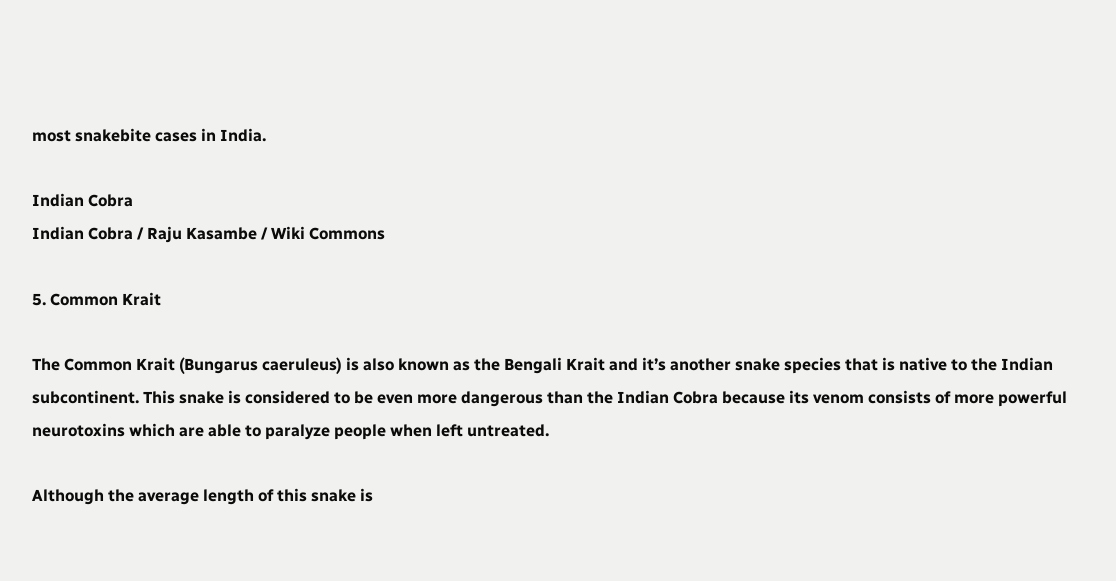most snakebite cases in India.

Indian Cobra
Indian Cobra / Raju Kasambe / Wiki Commons

5. Common Krait

The Common Krait (Bungarus caeruleus) is also known as the Bengali Krait and it’s another snake species that is native to the Indian subcontinent. This snake is considered to be even more dangerous than the Indian Cobra because its venom consists of more powerful neurotoxins which are able to paralyze people when left untreated.

Although the average length of this snake is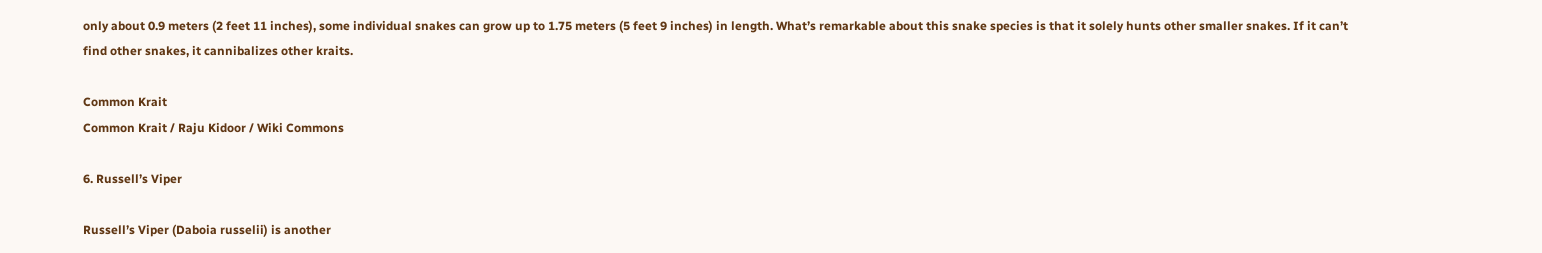only about 0.9 meters (2 feet 11 inches), some individual snakes can grow up to 1.75 meters (5 feet 9 inches) in length. What’s remarkable about this snake species is that it solely hunts other smaller snakes. If it can’t find other snakes, it cannibalizes other kraits.

Common Krait
Common Krait / Raju Kidoor / Wiki Commons

6. Russell’s Viper

Russell’s Viper (Daboia russelii) is another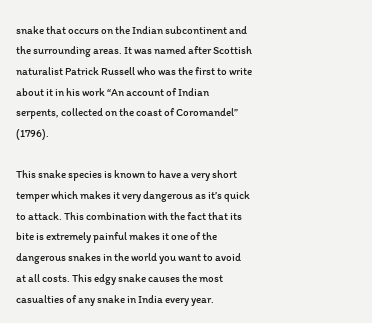snake that occurs on the Indian subcontinent and the surrounding areas. It was named after Scottish naturalist Patrick Russell who was the first to write about it in his work “An account of Indian serpents, collected on the coast of Coromandel” (1796).

This snake species is known to have a very short temper which makes it very dangerous as it’s quick to attack. This combination with the fact that its bite is extremely painful makes it one of the dangerous snakes in the world you want to avoid at all costs. This edgy snake causes the most casualties of any snake in India every year.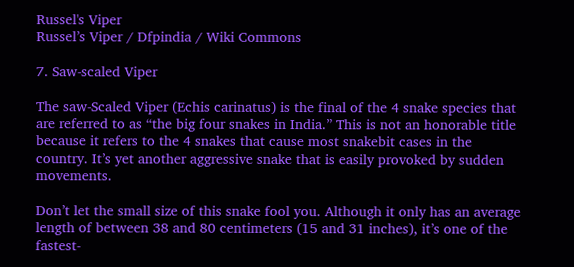Russel's Viper
Russel’s Viper / Dfpindia / Wiki Commons

7. Saw-scaled Viper

The saw-Scaled Viper (Echis carinatus) is the final of the 4 snake species that are referred to as “the big four snakes in India.” This is not an honorable title because it refers to the 4 snakes that cause most snakebit cases in the country. It’s yet another aggressive snake that is easily provoked by sudden movements.

Don’t let the small size of this snake fool you. Although it only has an average length of between 38 and 80 centimeters (15 and 31 inches), it’s one of the fastest-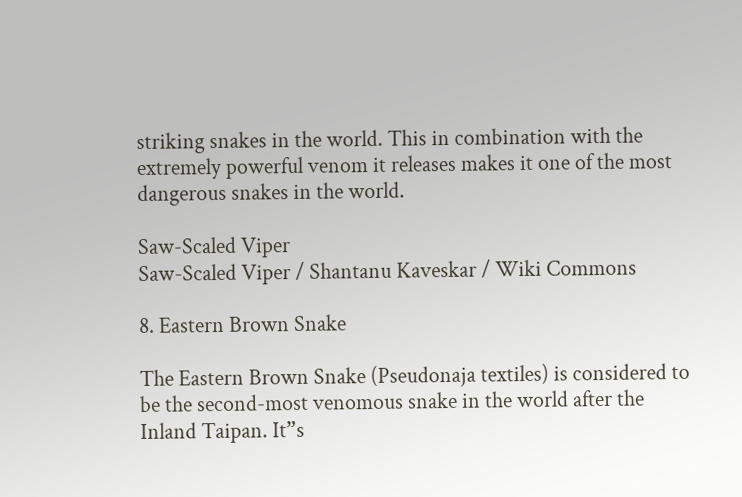striking snakes in the world. This in combination with the extremely powerful venom it releases makes it one of the most dangerous snakes in the world.

Saw-Scaled Viper
Saw-Scaled Viper / Shantanu Kaveskar / Wiki Commons

8. Eastern Brown Snake

The Eastern Brown Snake (Pseudonaja textiles) is considered to be the second-most venomous snake in the world after the Inland Taipan. It”s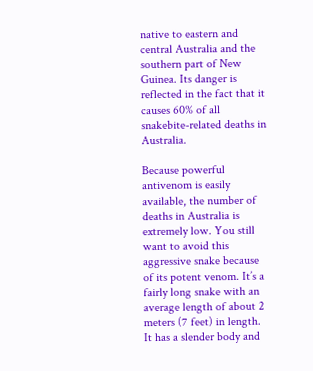native to eastern and central Australia and the southern part of New Guinea. Its danger is reflected in the fact that it causes 60% of all snakebite-related deaths in Australia.

Because powerful antivenom is easily available, the number of deaths in Australia is extremely low. You still want to avoid this aggressive snake because of its potent venom. It’s a fairly long snake with an average length of about 2 meters (7 feet) in length. It has a slender body and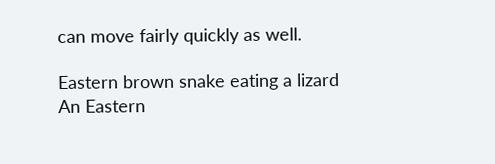can move fairly quickly as well.

Eastern brown snake eating a lizard
An Eastern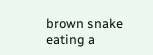brown snake eating a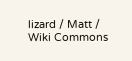lizard / Matt / Wiki Commons